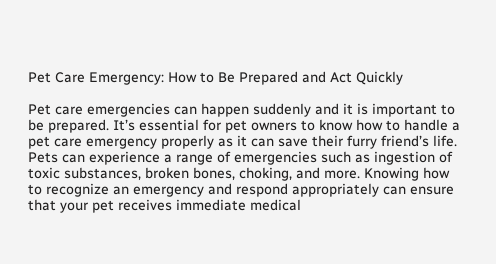Pet Care Emergency: How to Be Prepared and Act Quickly

Pet care emergencies can happen suddenly and it is important to be prepared. It’s essential for pet owners to know how to handle a pet care emergency properly as it can save their furry friend’s life. Pets can experience a range of emergencies such as ingestion of toxic substances, broken bones, choking, and more. Knowing how to recognize an emergency and respond appropriately can ensure that your pet receives immediate medical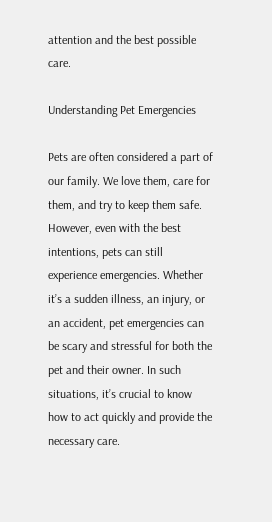attention and the best possible care.

Understanding Pet Emergencies

Pets are often considered a part of our family. We love them, care for them, and try to keep them safe. However, even with the best intentions, pets can still experience emergencies. Whether it’s a sudden illness, an injury, or an accident, pet emergencies can be scary and stressful for both the pet and their owner. In such situations, it’s crucial to know how to act quickly and provide the necessary care.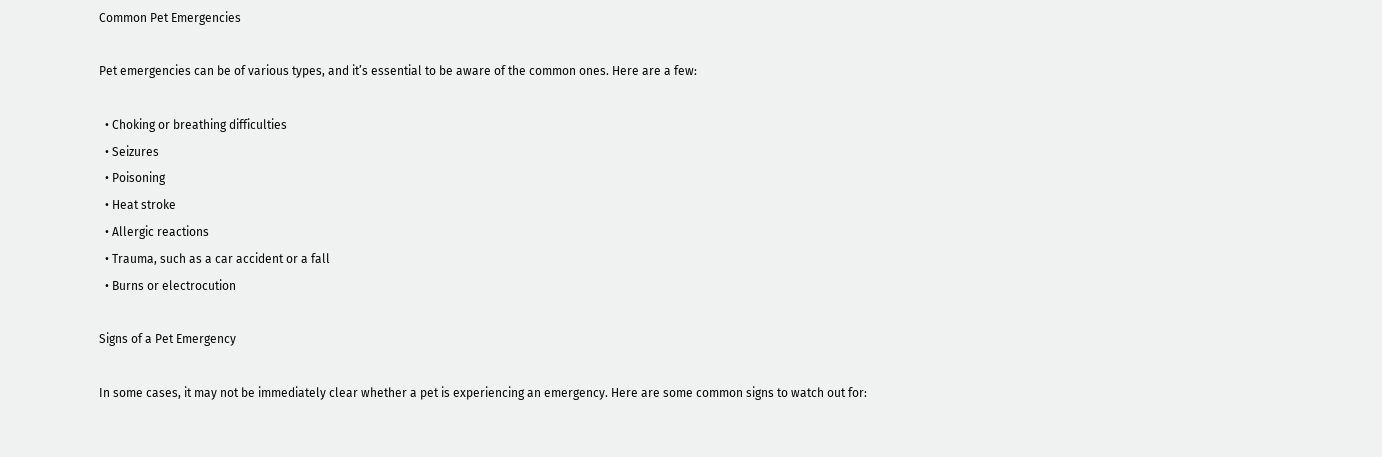Common Pet Emergencies

Pet emergencies can be of various types, and it’s essential to be aware of the common ones. Here are a few:

  • Choking or breathing difficulties
  • Seizures
  • Poisoning
  • Heat stroke
  • Allergic reactions
  • Trauma, such as a car accident or a fall
  • Burns or electrocution

Signs of a Pet Emergency

In some cases, it may not be immediately clear whether a pet is experiencing an emergency. Here are some common signs to watch out for: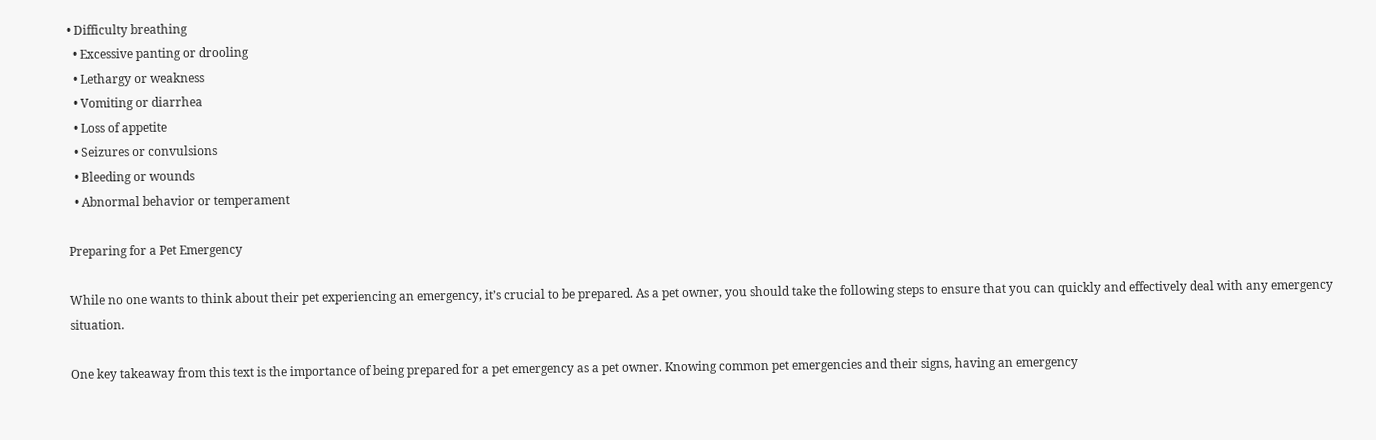• Difficulty breathing
  • Excessive panting or drooling
  • Lethargy or weakness
  • Vomiting or diarrhea
  • Loss of appetite
  • Seizures or convulsions
  • Bleeding or wounds
  • Abnormal behavior or temperament

Preparing for a Pet Emergency

While no one wants to think about their pet experiencing an emergency, it’s crucial to be prepared. As a pet owner, you should take the following steps to ensure that you can quickly and effectively deal with any emergency situation.

One key takeaway from this text is the importance of being prepared for a pet emergency as a pet owner. Knowing common pet emergencies and their signs, having an emergency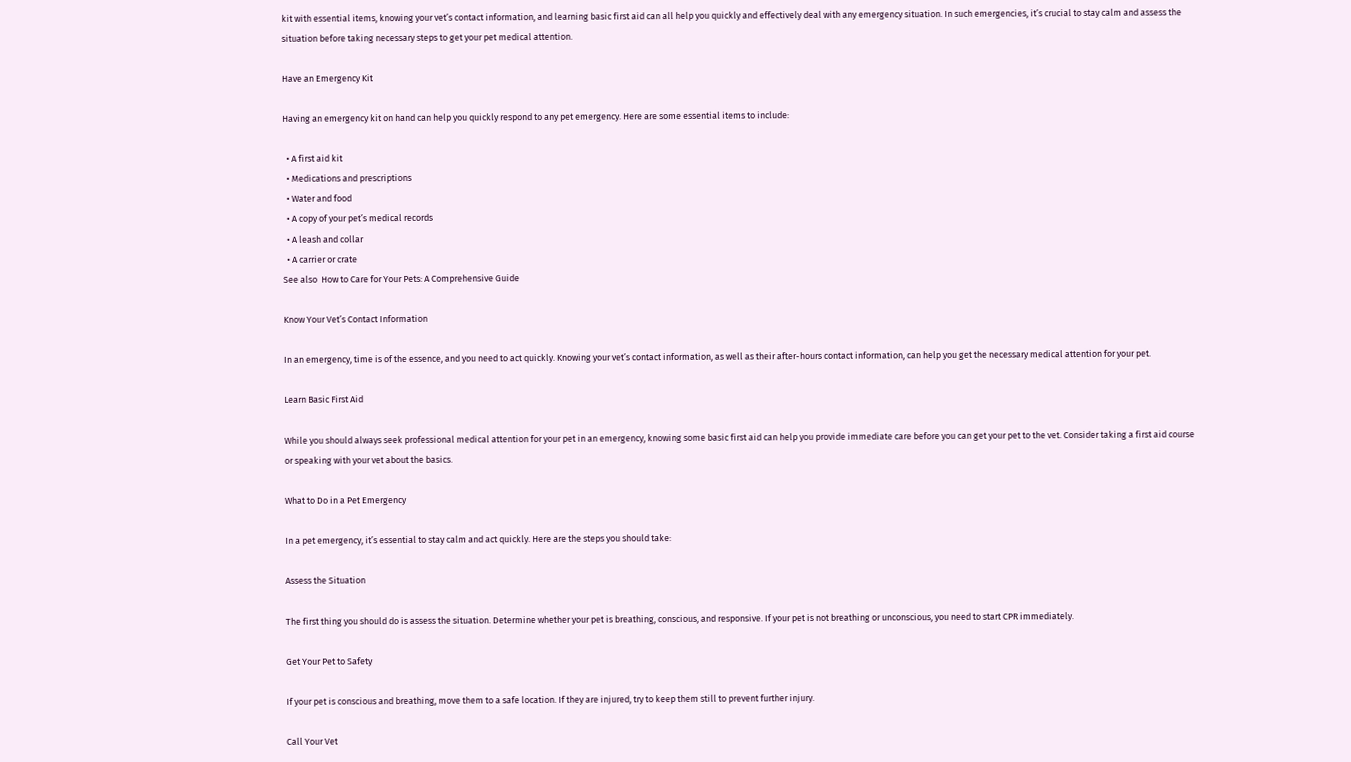kit with essential items, knowing your vet’s contact information, and learning basic first aid can all help you quickly and effectively deal with any emergency situation. In such emergencies, it’s crucial to stay calm and assess the situation before taking necessary steps to get your pet medical attention.

Have an Emergency Kit

Having an emergency kit on hand can help you quickly respond to any pet emergency. Here are some essential items to include:

  • A first aid kit
  • Medications and prescriptions
  • Water and food
  • A copy of your pet’s medical records
  • A leash and collar
  • A carrier or crate
See also  How to Care for Your Pets: A Comprehensive Guide

Know Your Vet’s Contact Information

In an emergency, time is of the essence, and you need to act quickly. Knowing your vet’s contact information, as well as their after-hours contact information, can help you get the necessary medical attention for your pet.

Learn Basic First Aid

While you should always seek professional medical attention for your pet in an emergency, knowing some basic first aid can help you provide immediate care before you can get your pet to the vet. Consider taking a first aid course or speaking with your vet about the basics.

What to Do in a Pet Emergency

In a pet emergency, it’s essential to stay calm and act quickly. Here are the steps you should take:

Assess the Situation

The first thing you should do is assess the situation. Determine whether your pet is breathing, conscious, and responsive. If your pet is not breathing or unconscious, you need to start CPR immediately.

Get Your Pet to Safety

If your pet is conscious and breathing, move them to a safe location. If they are injured, try to keep them still to prevent further injury.

Call Your Vet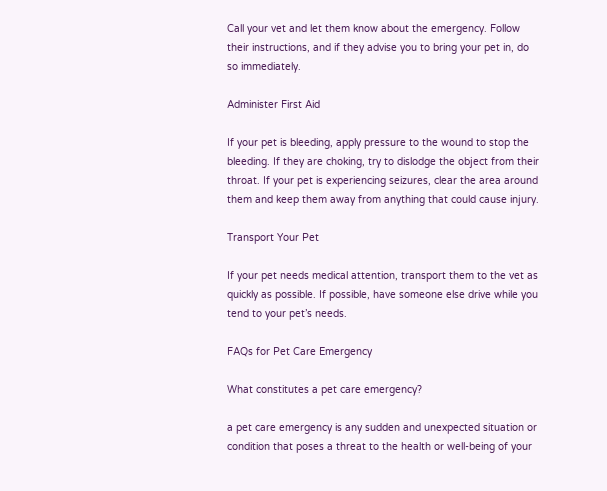Call your vet and let them know about the emergency. Follow their instructions, and if they advise you to bring your pet in, do so immediately.

Administer First Aid

If your pet is bleeding, apply pressure to the wound to stop the bleeding. If they are choking, try to dislodge the object from their throat. If your pet is experiencing seizures, clear the area around them and keep them away from anything that could cause injury.

Transport Your Pet

If your pet needs medical attention, transport them to the vet as quickly as possible. If possible, have someone else drive while you tend to your pet’s needs.

FAQs for Pet Care Emergency

What constitutes a pet care emergency?

a pet care emergency is any sudden and unexpected situation or condition that poses a threat to the health or well-being of your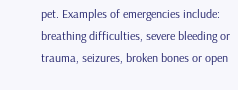pet. Examples of emergencies include: breathing difficulties, severe bleeding or trauma, seizures, broken bones or open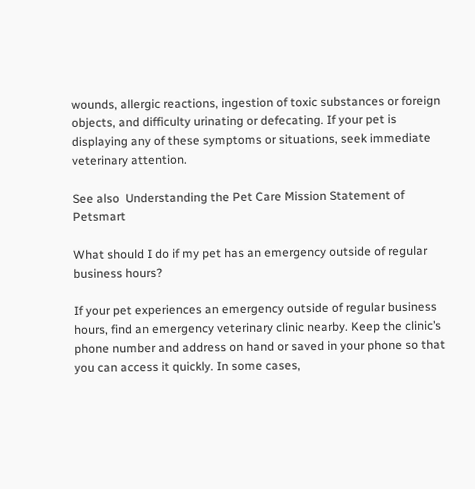wounds, allergic reactions, ingestion of toxic substances or foreign objects, and difficulty urinating or defecating. If your pet is displaying any of these symptoms or situations, seek immediate veterinary attention.

See also  Understanding the Pet Care Mission Statement of Petsmart

What should I do if my pet has an emergency outside of regular business hours?

If your pet experiences an emergency outside of regular business hours, find an emergency veterinary clinic nearby. Keep the clinic’s phone number and address on hand or saved in your phone so that you can access it quickly. In some cases,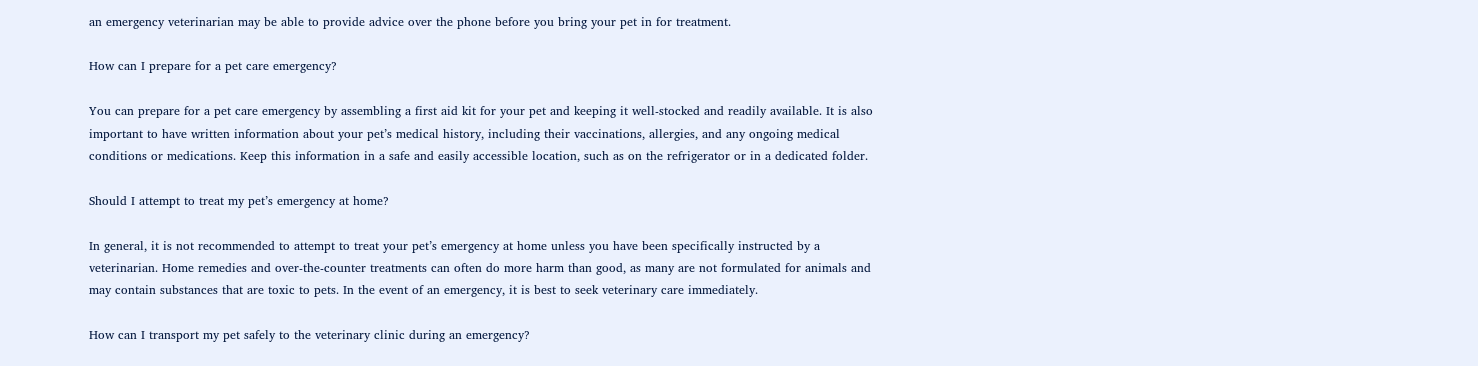an emergency veterinarian may be able to provide advice over the phone before you bring your pet in for treatment.

How can I prepare for a pet care emergency?

You can prepare for a pet care emergency by assembling a first aid kit for your pet and keeping it well-stocked and readily available. It is also important to have written information about your pet’s medical history, including their vaccinations, allergies, and any ongoing medical conditions or medications. Keep this information in a safe and easily accessible location, such as on the refrigerator or in a dedicated folder.

Should I attempt to treat my pet’s emergency at home?

In general, it is not recommended to attempt to treat your pet’s emergency at home unless you have been specifically instructed by a veterinarian. Home remedies and over-the-counter treatments can often do more harm than good, as many are not formulated for animals and may contain substances that are toxic to pets. In the event of an emergency, it is best to seek veterinary care immediately.

How can I transport my pet safely to the veterinary clinic during an emergency?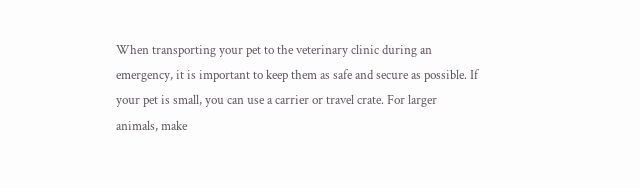When transporting your pet to the veterinary clinic during an emergency, it is important to keep them as safe and secure as possible. If your pet is small, you can use a carrier or travel crate. For larger animals, make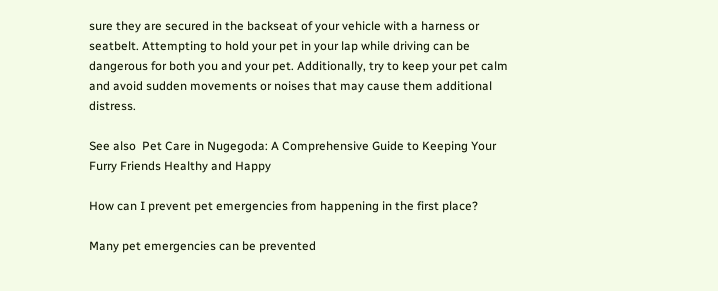sure they are secured in the backseat of your vehicle with a harness or seatbelt. Attempting to hold your pet in your lap while driving can be dangerous for both you and your pet. Additionally, try to keep your pet calm and avoid sudden movements or noises that may cause them additional distress.

See also  Pet Care in Nugegoda: A Comprehensive Guide to Keeping Your Furry Friends Healthy and Happy

How can I prevent pet emergencies from happening in the first place?

Many pet emergencies can be prevented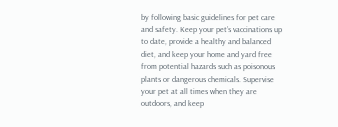by following basic guidelines for pet care and safety. Keep your pet’s vaccinations up to date, provide a healthy and balanced diet, and keep your home and yard free from potential hazards such as poisonous plants or dangerous chemicals. Supervise your pet at all times when they are outdoors, and keep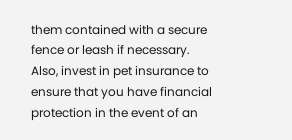them contained with a secure fence or leash if necessary. Also, invest in pet insurance to ensure that you have financial protection in the event of an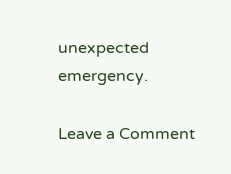unexpected emergency.

Leave a Comment